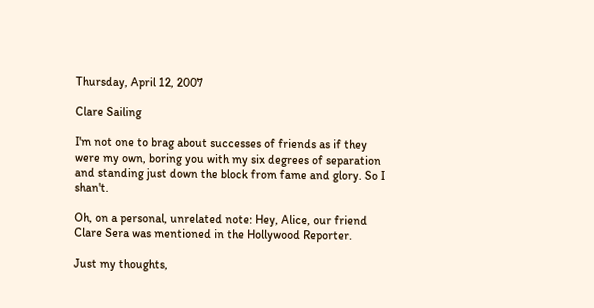Thursday, April 12, 2007

Clare Sailing

I'm not one to brag about successes of friends as if they were my own, boring you with my six degrees of separation and standing just down the block from fame and glory. So I shan't.

Oh, on a personal, unrelated note: Hey, Alice, our friend Clare Sera was mentioned in the Hollywood Reporter.

Just my thoughts,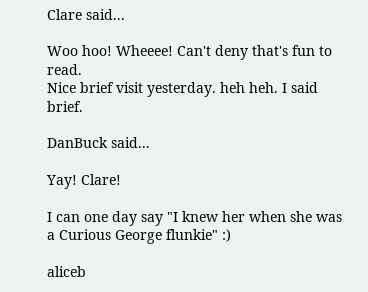Clare said...

Woo hoo! Wheeee! Can't deny that's fun to read.
Nice brief visit yesterday. heh heh. I said brief.

DanBuck said...

Yay! Clare!

I can one day say "I knew her when she was a Curious George flunkie" :)

aliceb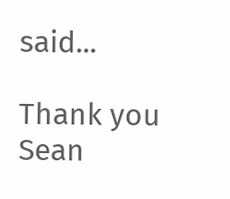said...

Thank you Sean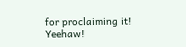for proclaiming it! Yeehaw!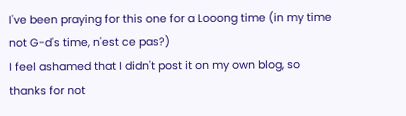I've been praying for this one for a Looong time (in my time not G-d's time, n'est ce pas?)
I feel ashamed that I didn't post it on my own blog, so thanks for not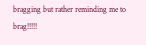bragging but rather reminding me to brag!!!!!